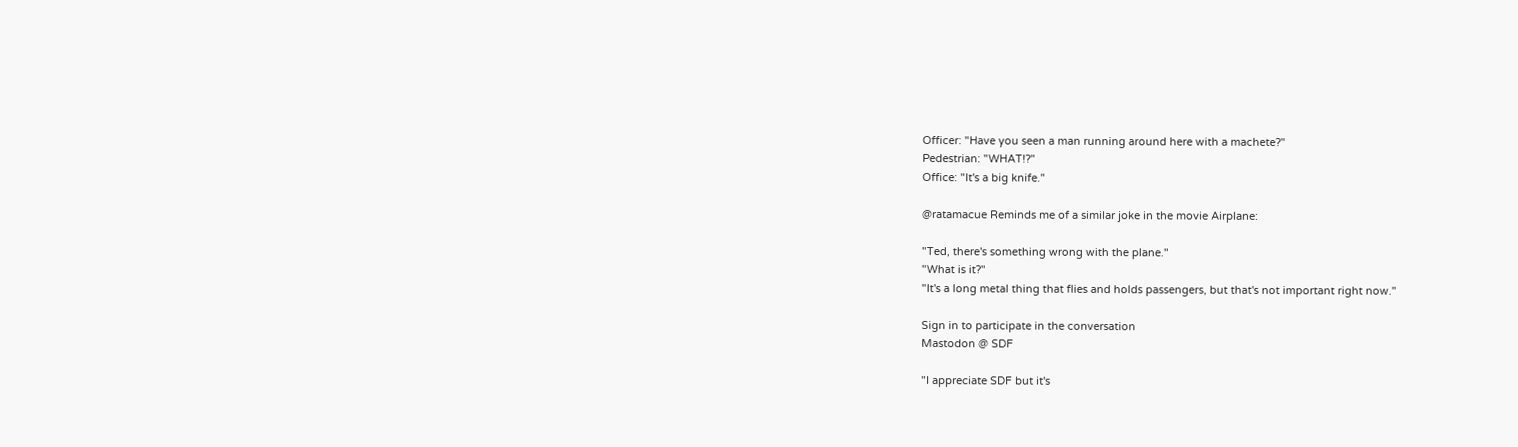Officer: "Have you seen a man running around here with a machete?"
Pedestrian: "WHAT!?"
Office: "It's a big knife."

@ratamacue Reminds me of a similar joke in the movie Airplane:

"Ted, there's something wrong with the plane."
"What is it?"
"It's a long metal thing that flies and holds passengers, but that's not important right now."

Sign in to participate in the conversation
Mastodon @ SDF

"I appreciate SDF but it's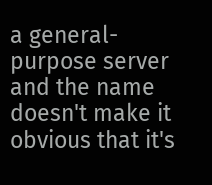a general-purpose server and the name doesn't make it obvious that it's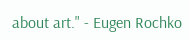about art." - Eugen Rochko